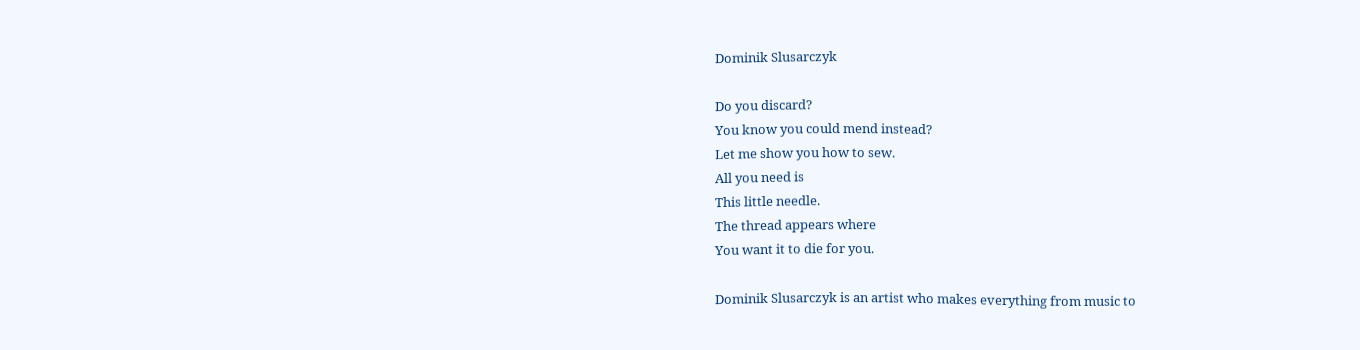Dominik Slusarczyk

Do you discard?
You know you could mend instead?
Let me show you how to sew.
All you need is
This little needle.
The thread appears where
You want it to die for you.

Dominik Slusarczyk is an artist who makes everything from music to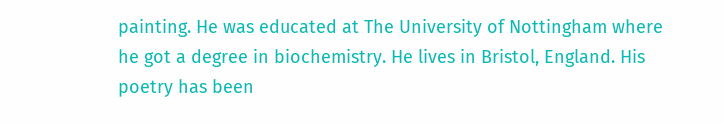painting. He was educated at The University of Nottingham where he got a degree in biochemistry. He lives in Bristol, England. His poetry has been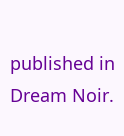published in Dream Noir.